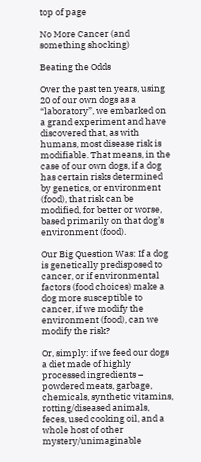top of page

No More Cancer (and something shocking)

Beating the Odds

Over the past ten years, using 20 of our own dogs as a “laboratory”, we embarked on a grand experiment and have discovered that, as with humans, most disease risk is modifiable. That means, in the case of our own dogs, if a dog has certain risks determined by genetics, or environment (food), that risk can be modified, for better or worse, based primarily on that dog’s environment (food).

Our Big Question Was: If a dog is genetically predisposed to cancer, or if environmental factors (food choices) make a dog more susceptible to cancer, if we modify the environment (food), can we modify the risk?

Or, simply: if we feed our dogs a diet made of highly processed ingredients – powdered meats, garbage, chemicals, synthetic vitamins, rotting/diseased animals, feces, used cooking oil, and a whole host of other mystery/unimaginable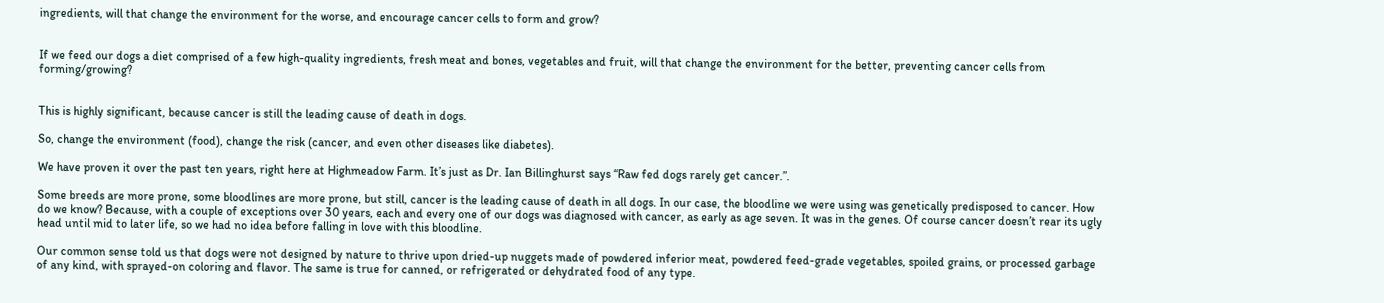ingredients, will that change the environment for the worse, and encourage cancer cells to form and grow?


If we feed our dogs a diet comprised of a few high-quality ingredients, fresh meat and bones, vegetables and fruit, will that change the environment for the better, preventing cancer cells from forming/growing?


This is highly significant, because cancer is still the leading cause of death in dogs.

So, change the environment (food), change the risk (cancer, and even other diseases like diabetes).

We have proven it over the past ten years, right here at Highmeadow Farm. It’s just as Dr. Ian Billinghurst says “Raw fed dogs rarely get cancer.”.

Some breeds are more prone, some bloodlines are more prone, but still, cancer is the leading cause of death in all dogs. In our case, the bloodline we were using was genetically predisposed to cancer. How do we know? Because, with a couple of exceptions over 30 years, each and every one of our dogs was diagnosed with cancer, as early as age seven. It was in the genes. Of course cancer doesn’t rear its ugly head until mid to later life, so we had no idea before falling in love with this bloodline.

Our common sense told us that dogs were not designed by nature to thrive upon dried-up nuggets made of powdered inferior meat, powdered feed-grade vegetables, spoiled grains, or processed garbage of any kind, with sprayed-on coloring and flavor. The same is true for canned, or refrigerated or dehydrated food of any type.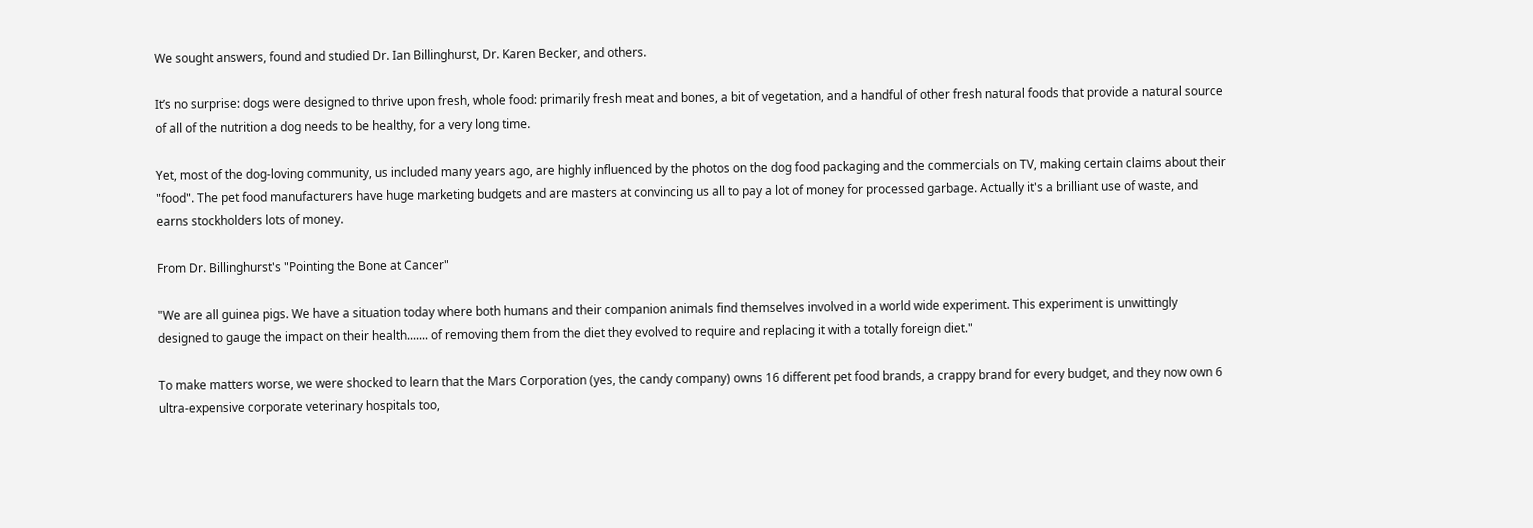We sought answers, found and studied Dr. Ian Billinghurst, Dr. Karen Becker, and others.

It’s no surprise: dogs were designed to thrive upon fresh, whole food: primarily fresh meat and bones, a bit of vegetation, and a handful of other fresh natural foods that provide a natural source of all of the nutrition a dog needs to be healthy, for a very long time.

Yet, most of the dog-loving community, us included many years ago, are highly influenced by the photos on the dog food packaging and the commercials on TV, making certain claims about their "food". The pet food manufacturers have huge marketing budgets and are masters at convincing us all to pay a lot of money for processed garbage. Actually it's a brilliant use of waste, and earns stockholders lots of money.

From Dr. Billinghurst's "Pointing the Bone at Cancer"

"We are all guinea pigs. We have a situation today where both humans and their companion animals find themselves involved in a world wide experiment. This experiment is unwittingly designed to gauge the impact on their health....... of removing them from the diet they evolved to require and replacing it with a totally foreign diet."

To make matters worse, we were shocked to learn that the Mars Corporation (yes, the candy company) owns 16 different pet food brands, a crappy brand for every budget, and they now own 6 ultra-expensive corporate veterinary hospitals too,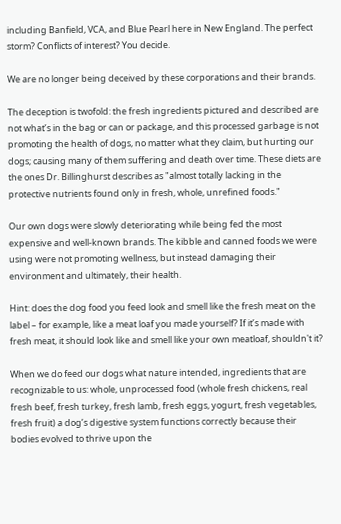including Banfield, VCA, and Blue Pearl here in New England. The perfect storm? Conflicts of interest? You decide.

We are no longer being deceived by these corporations and their brands.

The deception is twofold: the fresh ingredients pictured and described are not what’s in the bag or can or package, and this processed garbage is not promoting the health of dogs, no matter what they claim, but hurting our dogs; causing many of them suffering and death over time. These diets are the ones Dr. Billinghurst describes as "almost totally lacking in the protective nutrients found only in fresh, whole, unrefined foods."

Our own dogs were slowly deteriorating while being fed the most expensive and well-known brands. The kibble and canned foods we were using were not promoting wellness, but instead damaging their environment and ultimately, their health.

Hint: does the dog food you feed look and smell like the fresh meat on the label – for example, like a meat loaf you made yourself? If it’s made with fresh meat, it should look like and smell like your own meatloaf, shouldn't it?

When we do feed our dogs what nature intended, ingredients that are recognizable to us: whole, unprocessed food (whole fresh chickens, real fresh beef, fresh turkey, fresh lamb, fresh eggs, yogurt, fresh vegetables, fresh fruit) a dog’s digestive system functions correctly because their bodies evolved to thrive upon the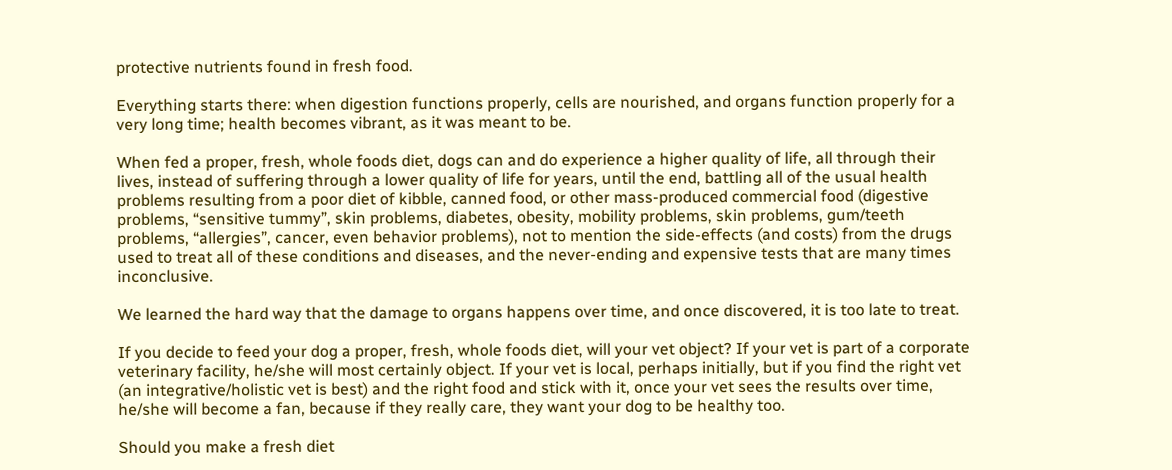protective nutrients found in fresh food.

Everything starts there: when digestion functions properly, cells are nourished, and organs function properly for a very long time; health becomes vibrant, as it was meant to be.

When fed a proper, fresh, whole foods diet, dogs can and do experience a higher quality of life, all through their lives, instead of suffering through a lower quality of life for years, until the end, battling all of the usual health problems resulting from a poor diet of kibble, canned food, or other mass-produced commercial food (digestive problems, “sensitive tummy”, skin problems, diabetes, obesity, mobility problems, skin problems, gum/teeth problems, “allergies”, cancer, even behavior problems), not to mention the side-effects (and costs) from the drugs used to treat all of these conditions and diseases, and the never-ending and expensive tests that are many times inconclusive.

We learned the hard way that the damage to organs happens over time, and once discovered, it is too late to treat.

If you decide to feed your dog a proper, fresh, whole foods diet, will your vet object? If your vet is part of a corporate veterinary facility, he/she will most certainly object. If your vet is local, perhaps initially, but if you find the right vet (an integrative/holistic vet is best) and the right food and stick with it, once your vet sees the results over time, he/she will become a fan, because if they really care, they want your dog to be healthy too.

Should you make a fresh diet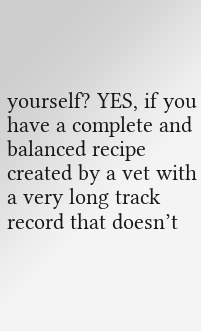yourself? YES, if you have a complete and balanced recipe created by a vet with a very long track record that doesn’t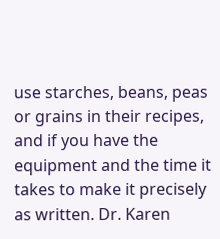use starches, beans, peas or grains in their recipes, and if you have the equipment and the time it takes to make it precisely as written. Dr. Karen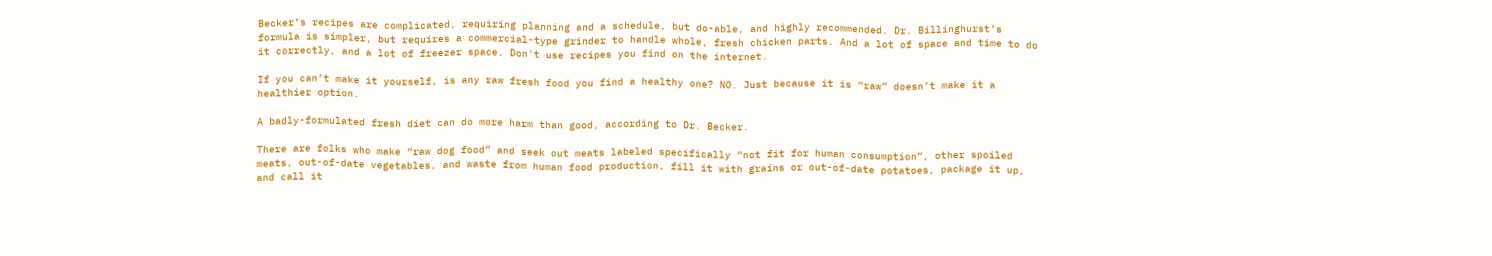Becker’s recipes are complicated, requiring planning and a schedule, but do-able, and highly recommended. Dr. Billinghurst’s formula is simpler, but requires a commercial-type grinder to handle whole, fresh chicken parts. And a lot of space and time to do it correctly, and a lot of freezer space. Don't use recipes you find on the internet.

If you can’t make it yourself, is any raw fresh food you find a healthy one? NO. Just because it is “raw” doesn’t make it a healthier option.

A badly-formulated fresh diet can do more harm than good, according to Dr. Becker.

There are folks who make “raw dog food” and seek out meats labeled specifically “not fit for human consumption”, other spoiled meats, out-of-date vegetables, and waste from human food production, fill it with grains or out-of-date potatoes, package it up, and call it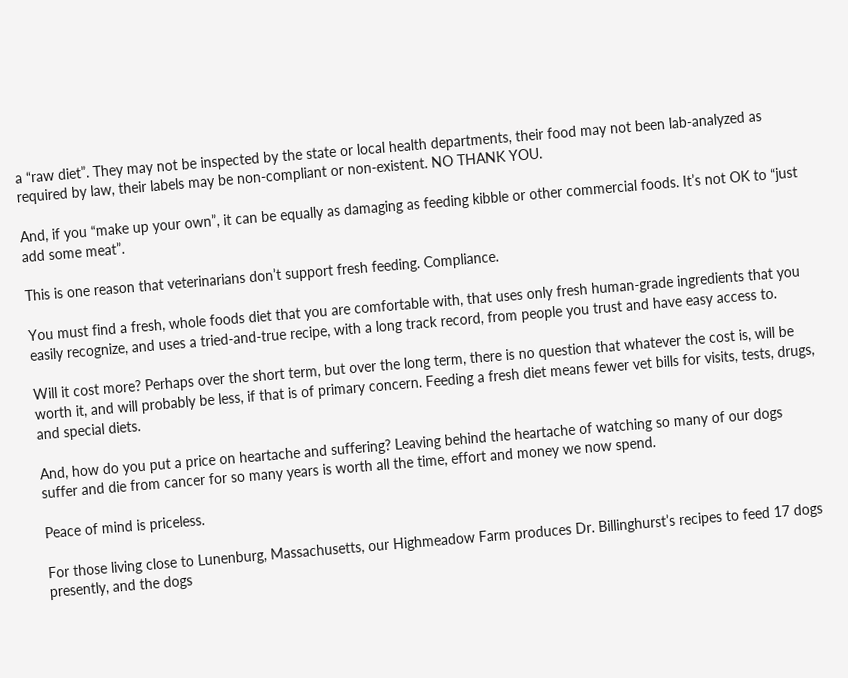a “raw diet”. They may not be inspected by the state or local health departments, their food may not been lab-analyzed as required by law, their labels may be non-compliant or non-existent. NO THANK YOU.

And, if you “make up your own”, it can be equally as damaging as feeding kibble or other commercial foods. It’s not OK to “just add some meat”.

This is one reason that veterinarians don’t support fresh feeding. Compliance.

You must find a fresh, whole foods diet that you are comfortable with, that uses only fresh human-grade ingredients that you easily recognize, and uses a tried-and-true recipe, with a long track record, from people you trust and have easy access to.

Will it cost more? Perhaps over the short term, but over the long term, there is no question that whatever the cost is, will be worth it, and will probably be less, if that is of primary concern. Feeding a fresh diet means fewer vet bills for visits, tests, drugs, and special diets.

And, how do you put a price on heartache and suffering? Leaving behind the heartache of watching so many of our dogs suffer and die from cancer for so many years is worth all the time, effort and money we now spend.

Peace of mind is priceless.

For those living close to Lunenburg, Massachusetts, our Highmeadow Farm produces Dr. Billinghurst’s recipes to feed 17 dogs presently, and the dogs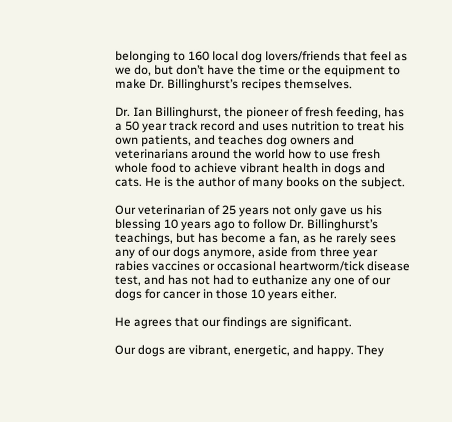belonging to 160 local dog lovers/friends that feel as we do, but don’t have the time or the equipment to make Dr. Billinghurst’s recipes themselves.

Dr. Ian Billinghurst, the pioneer of fresh feeding, has a 50 year track record and uses nutrition to treat his own patients, and teaches dog owners and veterinarians around the world how to use fresh whole food to achieve vibrant health in dogs and cats. He is the author of many books on the subject.

Our veterinarian of 25 years not only gave us his blessing 10 years ago to follow Dr. Billinghurst’s teachings, but has become a fan, as he rarely sees any of our dogs anymore, aside from three year rabies vaccines or occasional heartworm/tick disease test, and has not had to euthanize any one of our dogs for cancer in those 10 years either.

He agrees that our findings are significant.

Our dogs are vibrant, energetic, and happy. They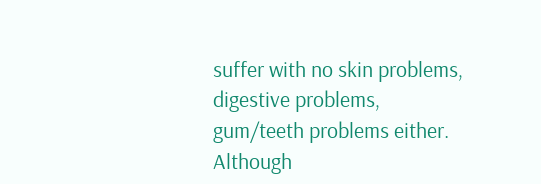suffer with no skin problems, digestive problems, gum/teeth problems either. Although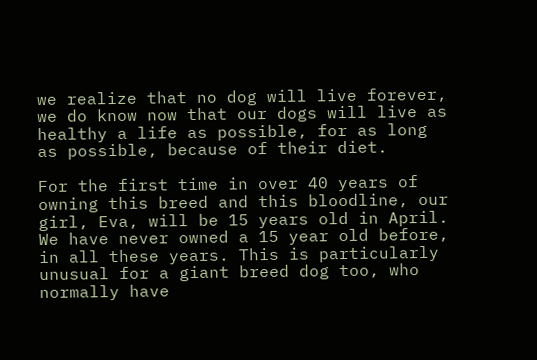we realize that no dog will live forever, we do know now that our dogs will live as healthy a life as possible, for as long as possible, because of their diet.

For the first time in over 40 years of owning this breed and this bloodline, our girl, Eva, will be 15 years old in April. We have never owned a 15 year old before, in all these years. This is particularly unusual for a giant breed dog too, who normally have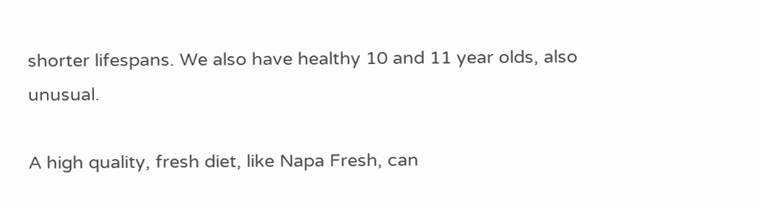shorter lifespans. We also have healthy 10 and 11 year olds, also unusual.

A high quality, fresh diet, like Napa Fresh, can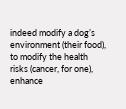indeed modify a dog’s environment (their food), to modify the health risks (cancer, for one), enhance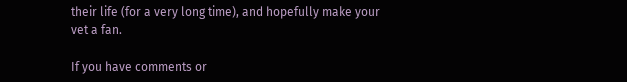their life (for a very long time), and hopefully make your vet a fan.

If you have comments or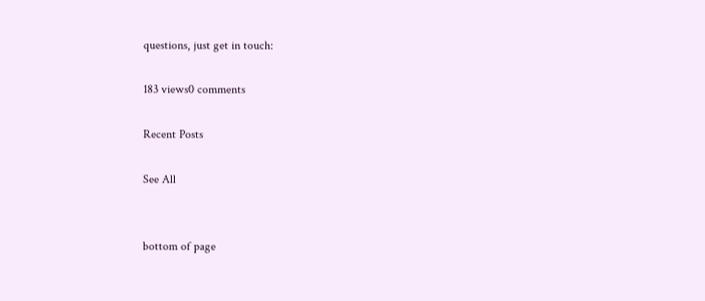questions, just get in touch:

183 views0 comments

Recent Posts

See All


bottom of page